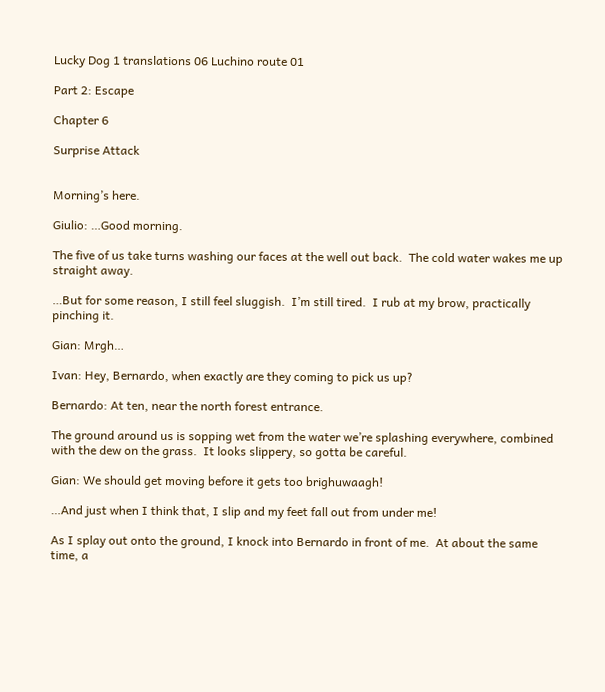Lucky Dog 1 translations 06 Luchino route 01

Part 2: Escape

Chapter 6

Surprise Attack


Morning’s here.

Giulio: …Good morning.

The five of us take turns washing our faces at the well out back.  The cold water wakes me up straight away.

…But for some reason, I still feel sluggish.  I’m still tired.  I rub at my brow, practically pinching it.

Gian: Mrgh…

Ivan: Hey, Bernardo, when exactly are they coming to pick us up?

Bernardo: At ten, near the north forest entrance.

The ground around us is sopping wet from the water we’re splashing everywhere, combined with the dew on the grass.  It looks slippery, so gotta be careful.

Gian: We should get moving before it gets too brighuwaagh!

…And just when I think that, I slip and my feet fall out from under me!

As I splay out onto the ground, I knock into Bernardo in front of me.  At about the same time, a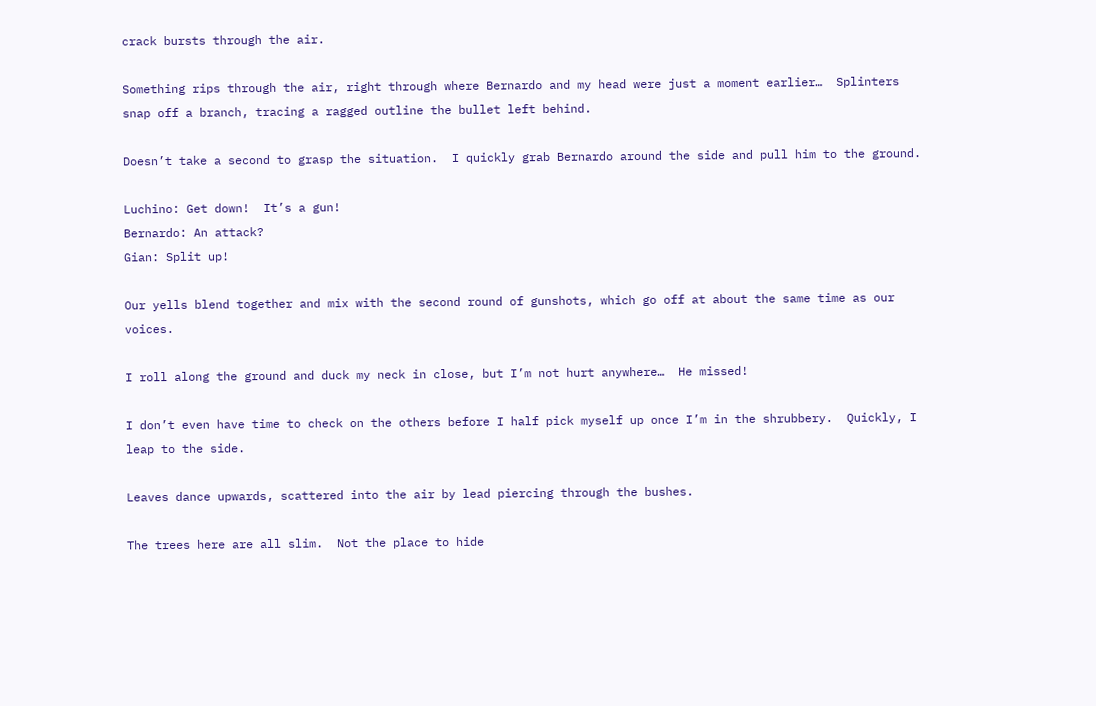crack bursts through the air.

Something rips through the air, right through where Bernardo and my head were just a moment earlier…  Splinters snap off a branch, tracing a ragged outline the bullet left behind.

Doesn’t take a second to grasp the situation.  I quickly grab Bernardo around the side and pull him to the ground.

Luchino: Get down!  It’s a gun!
Bernardo: An attack?
Gian: Split up!

Our yells blend together and mix with the second round of gunshots, which go off at about the same time as our voices.

I roll along the ground and duck my neck in close, but I’m not hurt anywhere…  He missed!

I don’t even have time to check on the others before I half pick myself up once I’m in the shrubbery.  Quickly, I leap to the side.

Leaves dance upwards, scattered into the air by lead piercing through the bushes.

The trees here are all slim.  Not the place to hide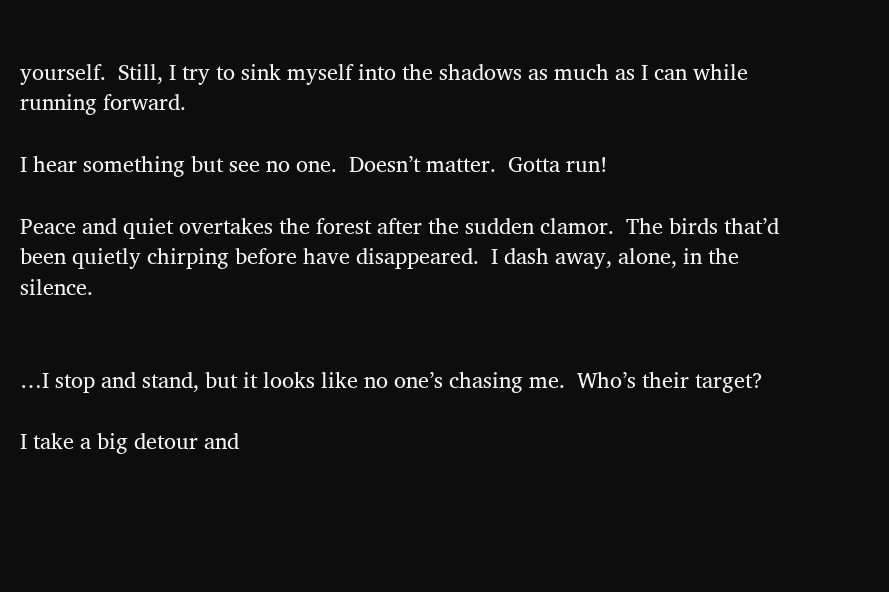yourself.  Still, I try to sink myself into the shadows as much as I can while running forward.

I hear something but see no one.  Doesn’t matter.  Gotta run!

Peace and quiet overtakes the forest after the sudden clamor.  The birds that’d been quietly chirping before have disappeared.  I dash away, alone, in the silence.


…I stop and stand, but it looks like no one’s chasing me.  Who’s their target?

I take a big detour and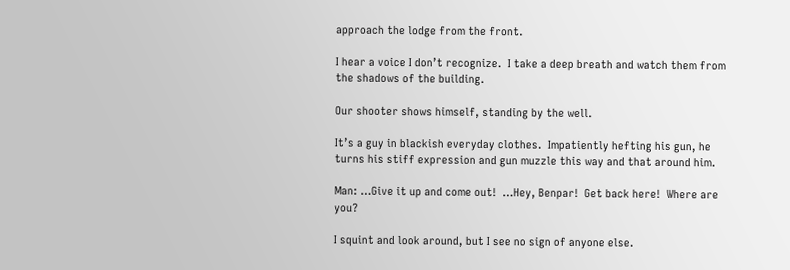approach the lodge from the front.

I hear a voice I don’t recognize.  I take a deep breath and watch them from the shadows of the building.

Our shooter shows himself, standing by the well.

It’s a guy in blackish everyday clothes.  Impatiently hefting his gun, he turns his stiff expression and gun muzzle this way and that around him.

Man: …Give it up and come out!  …Hey, Benpar!  Get back here!  Where are you?

I squint and look around, but I see no sign of anyone else.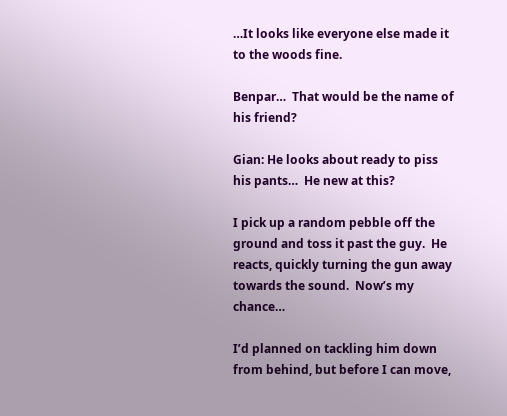…It looks like everyone else made it to the woods fine.

Benpar…  That would be the name of his friend?

Gian: He looks about ready to piss his pants…  He new at this?

I pick up a random pebble off the ground and toss it past the guy.  He reacts, quickly turning the gun away towards the sound.  Now’s my chance…

I’d planned on tackling him down from behind, but before I can move,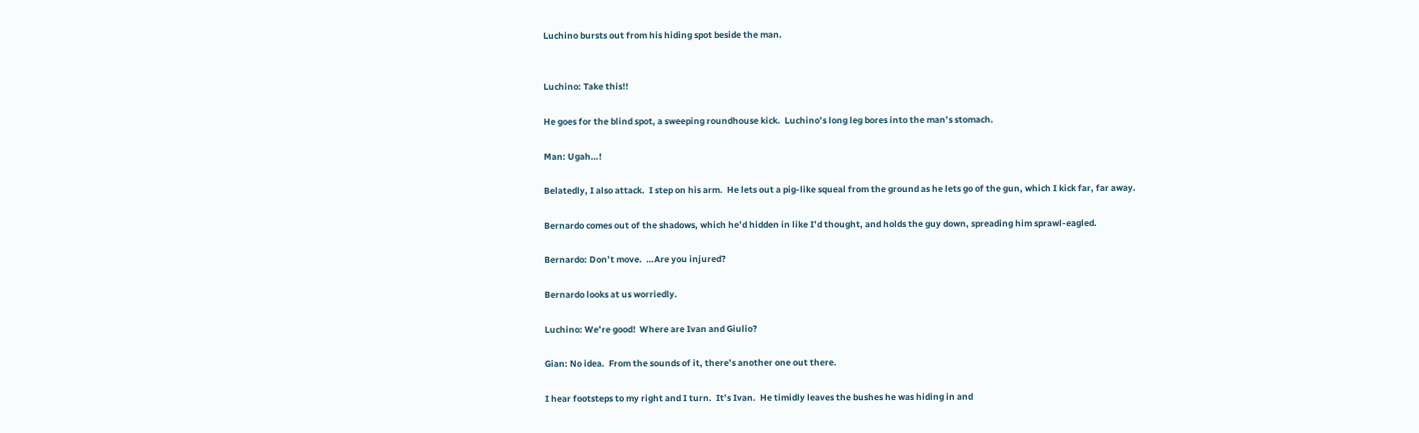Luchino bursts out from his hiding spot beside the man.


Luchino: Take this!!

He goes for the blind spot, a sweeping roundhouse kick.  Luchino’s long leg bores into the man’s stomach.

Man: Ugah…!

Belatedly, I also attack.  I step on his arm.  He lets out a pig-like squeal from the ground as he lets go of the gun, which I kick far, far away.

Bernardo comes out of the shadows, which he’d hidden in like I’d thought, and holds the guy down, spreading him sprawl-eagled.

Bernardo: Don’t move.  …Are you injured?

Bernardo looks at us worriedly.

Luchino: We’re good!  Where are Ivan and Giulio?

Gian: No idea.  From the sounds of it, there’s another one out there.

I hear footsteps to my right and I turn.  It’s Ivan.  He timidly leaves the bushes he was hiding in and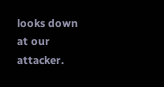looks down at our attacker.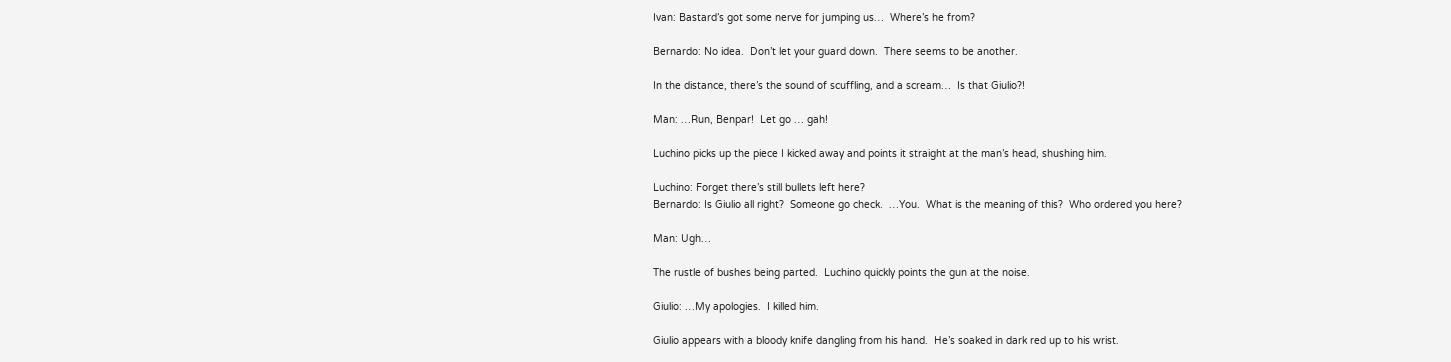Ivan: Bastard’s got some nerve for jumping us…  Where’s he from?

Bernardo: No idea.  Don’t let your guard down.  There seems to be another.

In the distance, there’s the sound of scuffling, and a scream…  Is that Giulio?!

Man: …Run, Benpar!  Let go … gah!

Luchino picks up the piece I kicked away and points it straight at the man’s head, shushing him.

Luchino: Forget there’s still bullets left here?
Bernardo: Is Giulio all right?  Someone go check.  …You.  What is the meaning of this?  Who ordered you here?

Man: Ugh…

The rustle of bushes being parted.  Luchino quickly points the gun at the noise.

Giulio: …My apologies.  I killed him.

Giulio appears with a bloody knife dangling from his hand.  He’s soaked in dark red up to his wrist.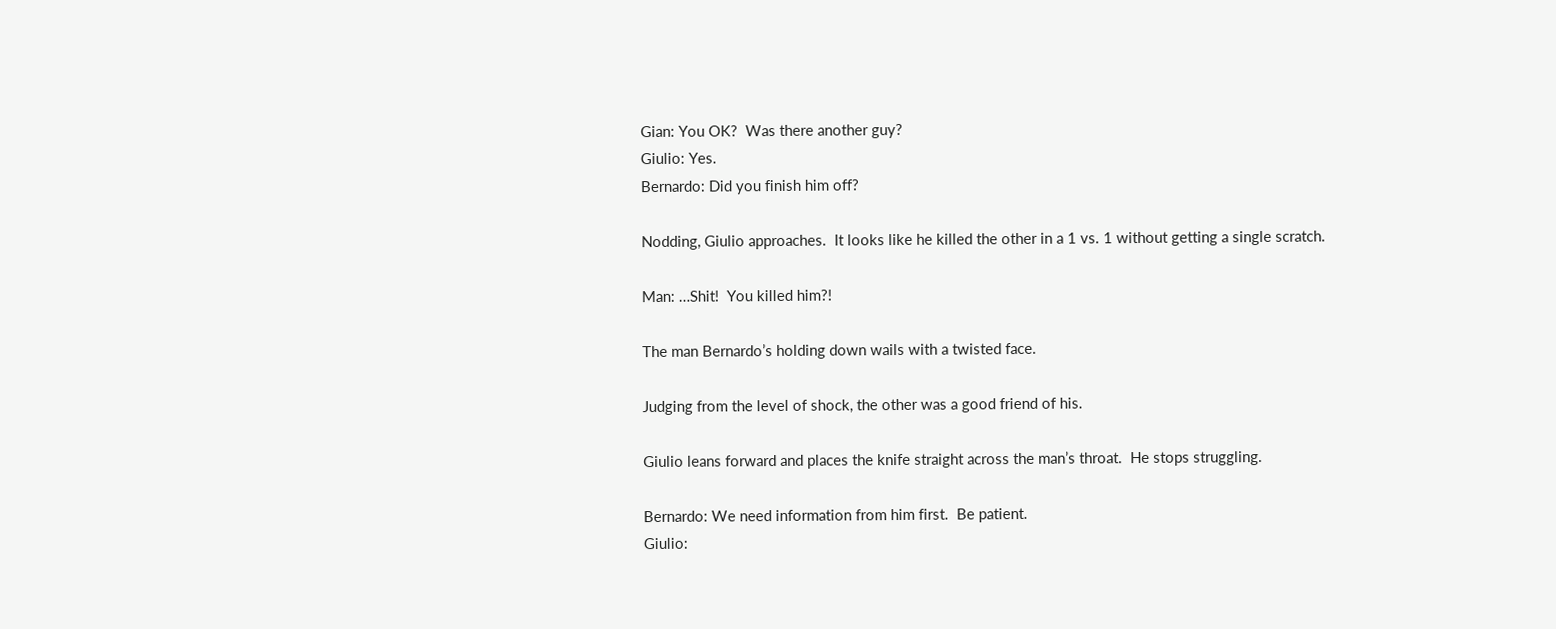Gian: You OK?  Was there another guy?
Giulio: Yes.
Bernardo: Did you finish him off?

Nodding, Giulio approaches.  It looks like he killed the other in a 1 vs. 1 without getting a single scratch.

Man: …Shit!  You killed him?!

The man Bernardo’s holding down wails with a twisted face.

Judging from the level of shock, the other was a good friend of his.

Giulio leans forward and places the knife straight across the man’s throat.  He stops struggling.

Bernardo: We need information from him first.  Be patient.
Giulio: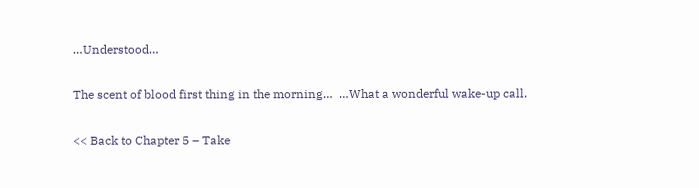…Understood…

The scent of blood first thing in the morning…  …What a wonderful wake-up call.

<< Back to Chapter 5 – Take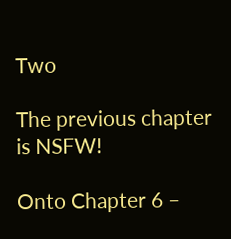Two

The previous chapter is NSFW!

Onto Chapter 6 –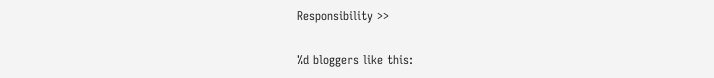Responsibility >>

%d bloggers like this: